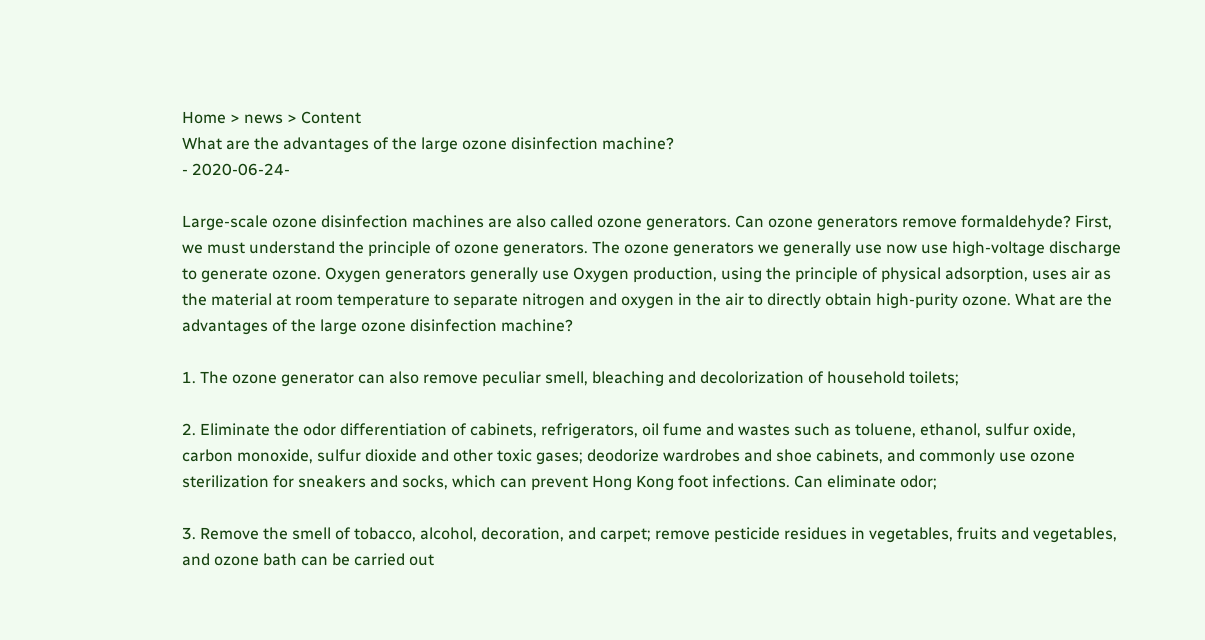Home > news > Content
What are the advantages of the large ozone disinfection machine?
- 2020-06-24-

Large-scale ozone disinfection machines are also called ozone generators. Can ozone generators remove formaldehyde? First, we must understand the principle of ozone generators. The ozone generators we generally use now use high-voltage discharge to generate ozone. Oxygen generators generally use Oxygen production, using the principle of physical adsorption, uses air as the material at room temperature to separate nitrogen and oxygen in the air to directly obtain high-purity ozone. What are the advantages of the large ozone disinfection machine?

1. The ozone generator can also remove peculiar smell, bleaching and decolorization of household toilets;

2. Eliminate the odor differentiation of cabinets, refrigerators, oil fume and wastes such as toluene, ethanol, sulfur oxide, carbon monoxide, sulfur dioxide and other toxic gases; deodorize wardrobes and shoe cabinets, and commonly use ozone sterilization for sneakers and socks, which can prevent Hong Kong foot infections. Can eliminate odor;

3. Remove the smell of tobacco, alcohol, decoration, and carpet; remove pesticide residues in vegetables, fruits and vegetables, and ozone bath can be carried out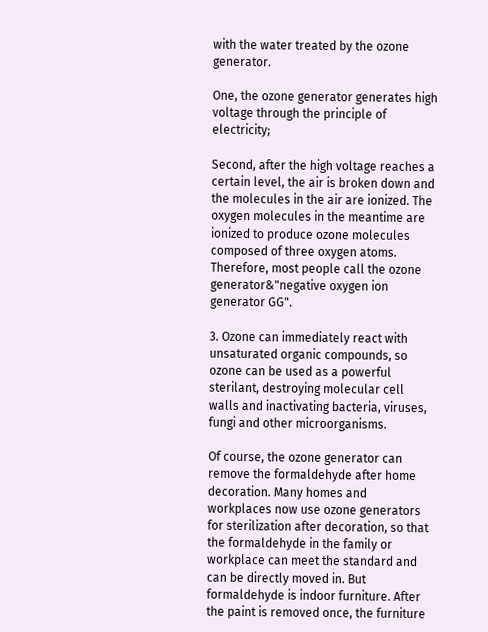with the water treated by the ozone generator.

One, the ozone generator generates high voltage through the principle of electricity;

Second, after the high voltage reaches a certain level, the air is broken down and the molecules in the air are ionized. The oxygen molecules in the meantime are ionized to produce ozone molecules composed of three oxygen atoms. Therefore, most people call the ozone generator&"negative oxygen ion generator GG".

3. Ozone can immediately react with unsaturated organic compounds, so ozone can be used as a powerful sterilant, destroying molecular cell walls and inactivating bacteria, viruses, fungi and other microorganisms.

Of course, the ozone generator can remove the formaldehyde after home decoration. Many homes and workplaces now use ozone generators for sterilization after decoration, so that the formaldehyde in the family or workplace can meet the standard and can be directly moved in. But formaldehyde is indoor furniture. After the paint is removed once, the furniture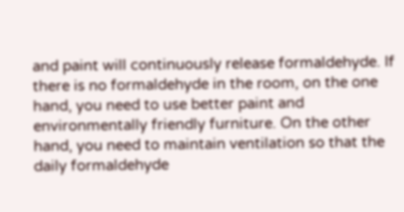and paint will continuously release formaldehyde. If there is no formaldehyde in the room, on the one hand, you need to use better paint and environmentally friendly furniture. On the other hand, you need to maintain ventilation so that the daily formaldehyde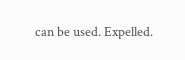can be used. Expelled.